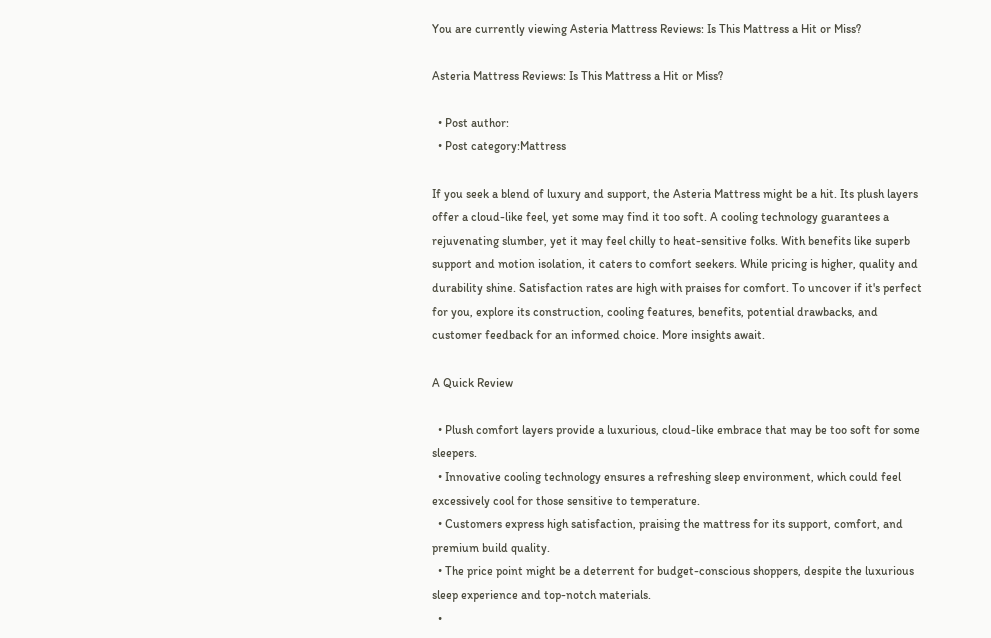You are currently viewing Asteria Mattress Reviews: Is This Mattress a Hit or Miss?

Asteria Mattress Reviews: Is This Mattress a Hit or Miss?

  • Post author:
  • Post category:Mattress

If you seek a blend of luxury and support, the Asteria Mattress might be a hit. Its plush layers offer a cloud-like feel, yet some may find it too soft. A cooling technology guarantees a rejuvenating slumber, yet it may feel chilly to heat-sensitive folks. With benefits like superb support and motion isolation, it caters to comfort seekers. While pricing is higher, quality and durability shine. Satisfaction rates are high with praises for comfort. To uncover if it's perfect for you, explore its construction, cooling features, benefits, potential drawbacks, and customer feedback for an informed choice. More insights await.

A Quick Review

  • Plush comfort layers provide a luxurious, cloud-like embrace that may be too soft for some sleepers.
  • Innovative cooling technology ensures a refreshing sleep environment, which could feel excessively cool for those sensitive to temperature.
  • Customers express high satisfaction, praising the mattress for its support, comfort, and premium build quality.
  • The price point might be a deterrent for budget-conscious shoppers, despite the luxurious sleep experience and top-notch materials.
  •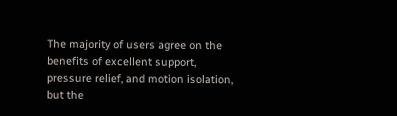The majority of users agree on the benefits of excellent support, pressure relief, and motion isolation, but the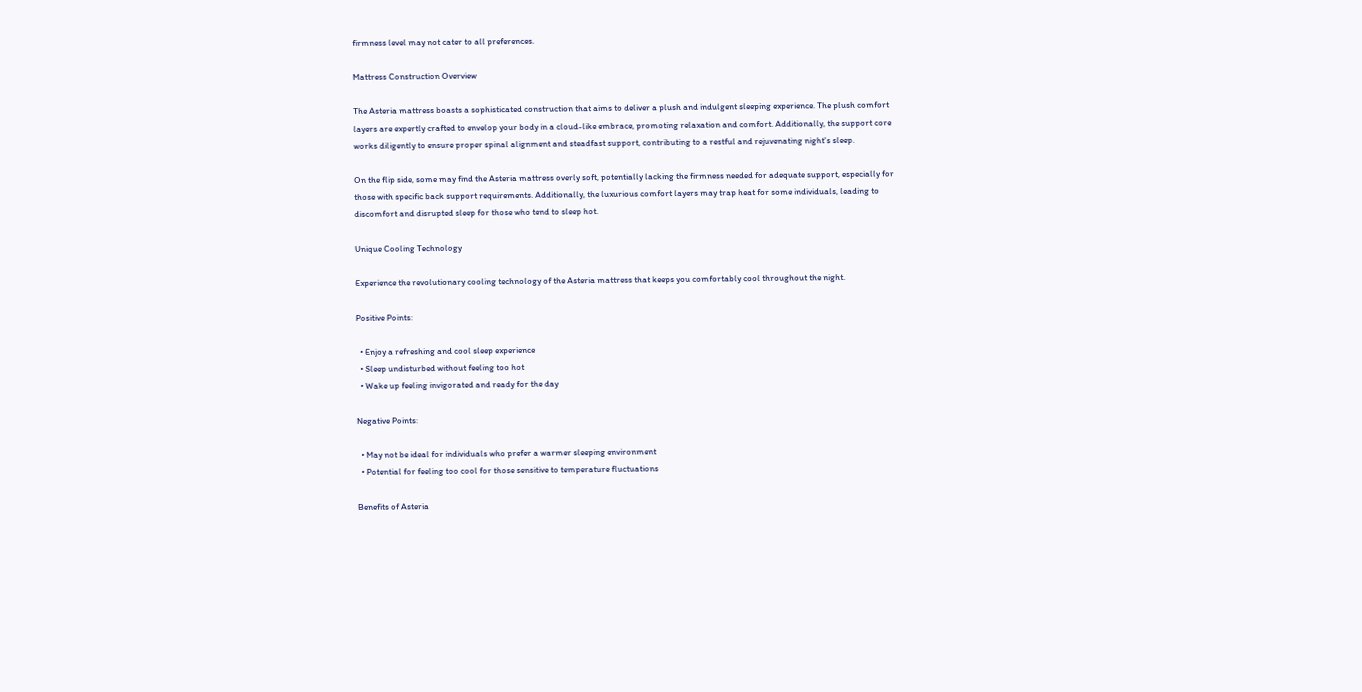firmness level may not cater to all preferences.

Mattress Construction Overview

The Asteria mattress boasts a sophisticated construction that aims to deliver a plush and indulgent sleeping experience. The plush comfort layers are expertly crafted to envelop your body in a cloud-like embrace, promoting relaxation and comfort. Additionally, the support core works diligently to ensure proper spinal alignment and steadfast support, contributing to a restful and rejuvenating night's sleep.

On the flip side, some may find the Asteria mattress overly soft, potentially lacking the firmness needed for adequate support, especially for those with specific back support requirements. Additionally, the luxurious comfort layers may trap heat for some individuals, leading to discomfort and disrupted sleep for those who tend to sleep hot.

Unique Cooling Technology

Experience the revolutionary cooling technology of the Asteria mattress that keeps you comfortably cool throughout the night.

Positive Points:

  • Enjoy a refreshing and cool sleep experience
  • Sleep undisturbed without feeling too hot
  • Wake up feeling invigorated and ready for the day

Negative Points:

  • May not be ideal for individuals who prefer a warmer sleeping environment
  • Potential for feeling too cool for those sensitive to temperature fluctuations

Benefits of Asteria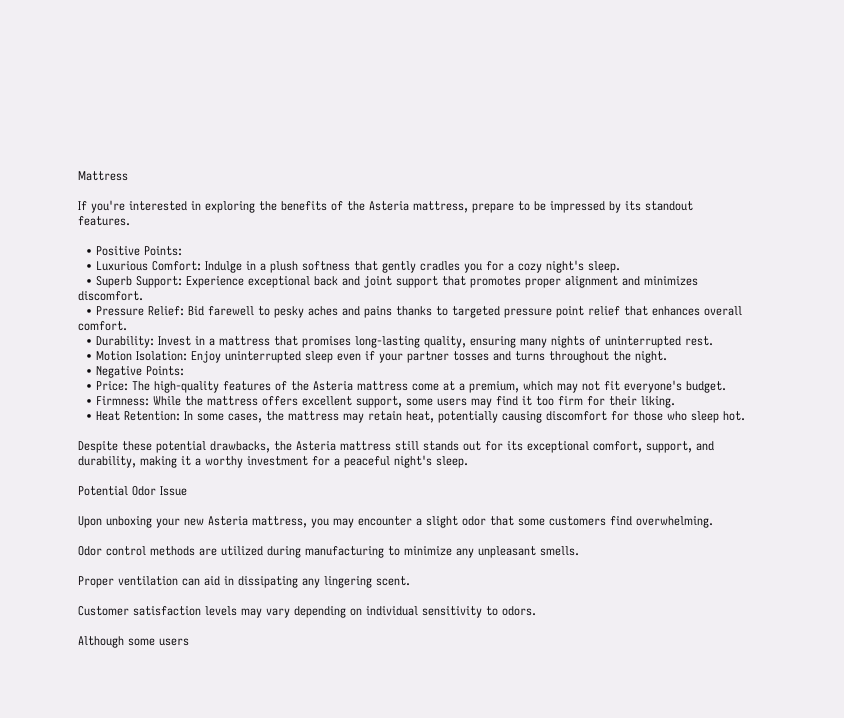Mattress

If you're interested in exploring the benefits of the Asteria mattress, prepare to be impressed by its standout features.

  • Positive Points:
  • Luxurious Comfort: Indulge in a plush softness that gently cradles you for a cozy night's sleep.
  • Superb Support: Experience exceptional back and joint support that promotes proper alignment and minimizes discomfort.
  • Pressure Relief: Bid farewell to pesky aches and pains thanks to targeted pressure point relief that enhances overall comfort.
  • Durability: Invest in a mattress that promises long-lasting quality, ensuring many nights of uninterrupted rest.
  • Motion Isolation: Enjoy uninterrupted sleep even if your partner tosses and turns throughout the night.
  • Negative Points:
  • Price: The high-quality features of the Asteria mattress come at a premium, which may not fit everyone's budget.
  • Firmness: While the mattress offers excellent support, some users may find it too firm for their liking.
  • Heat Retention: In some cases, the mattress may retain heat, potentially causing discomfort for those who sleep hot.

Despite these potential drawbacks, the Asteria mattress still stands out for its exceptional comfort, support, and durability, making it a worthy investment for a peaceful night's sleep.

Potential Odor Issue

Upon unboxing your new Asteria mattress, you may encounter a slight odor that some customers find overwhelming.

Odor control methods are utilized during manufacturing to minimize any unpleasant smells.

Proper ventilation can aid in dissipating any lingering scent.

Customer satisfaction levels may vary depending on individual sensitivity to odors.

Although some users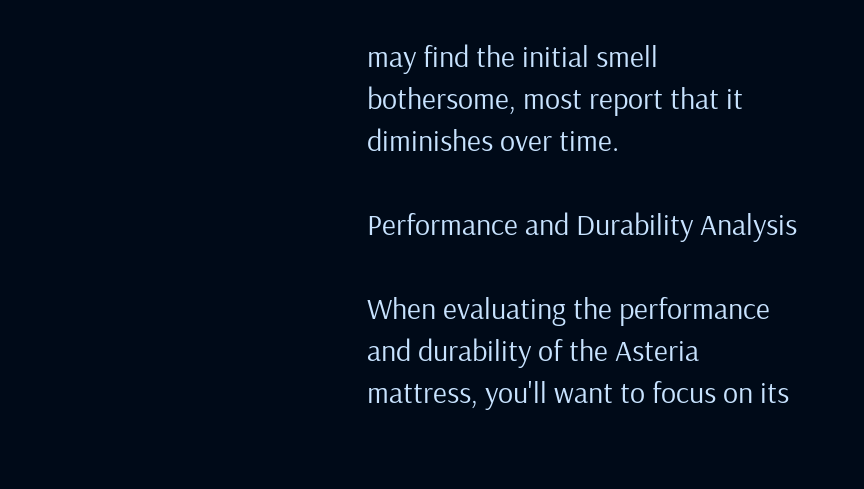may find the initial smell bothersome, most report that it diminishes over time.

Performance and Durability Analysis

When evaluating the performance and durability of the Asteria mattress, you'll want to focus on its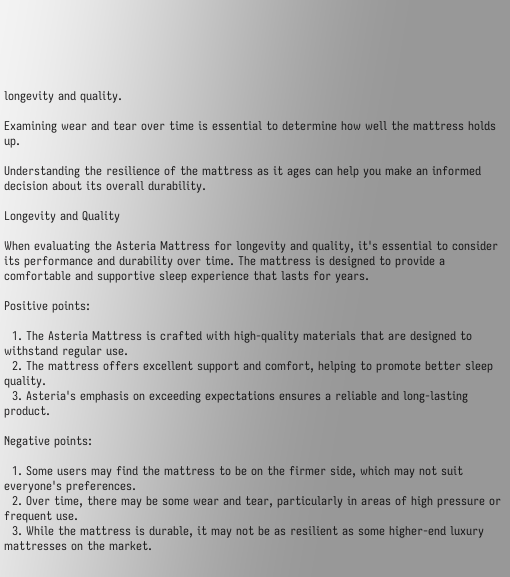longevity and quality.

Examining wear and tear over time is essential to determine how well the mattress holds up.

Understanding the resilience of the mattress as it ages can help you make an informed decision about its overall durability.

Longevity and Quality

When evaluating the Asteria Mattress for longevity and quality, it's essential to consider its performance and durability over time. The mattress is designed to provide a comfortable and supportive sleep experience that lasts for years.

Positive points:

  1. The Asteria Mattress is crafted with high-quality materials that are designed to withstand regular use.
  2. The mattress offers excellent support and comfort, helping to promote better sleep quality.
  3. Asteria's emphasis on exceeding expectations ensures a reliable and long-lasting product.

Negative points:

  1. Some users may find the mattress to be on the firmer side, which may not suit everyone's preferences.
  2. Over time, there may be some wear and tear, particularly in areas of high pressure or frequent use.
  3. While the mattress is durable, it may not be as resilient as some higher-end luxury mattresses on the market.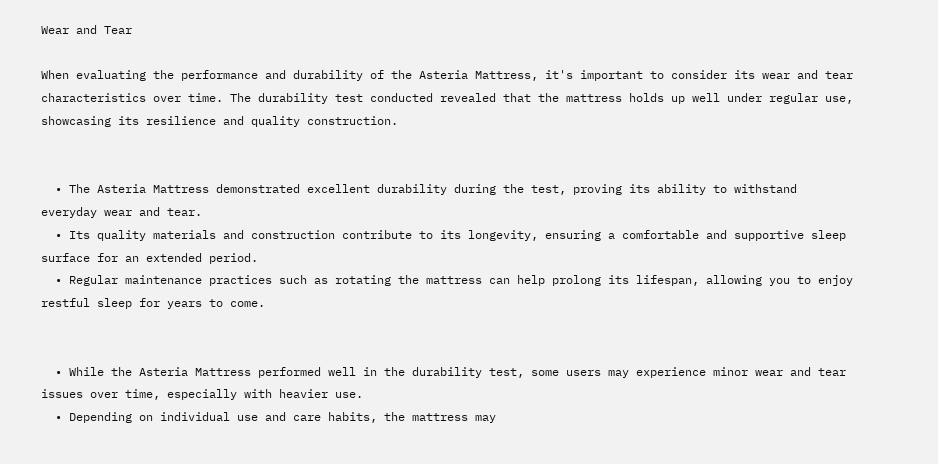Wear and Tear

When evaluating the performance and durability of the Asteria Mattress, it's important to consider its wear and tear characteristics over time. The durability test conducted revealed that the mattress holds up well under regular use, showcasing its resilience and quality construction.


  • The Asteria Mattress demonstrated excellent durability during the test, proving its ability to withstand everyday wear and tear.
  • Its quality materials and construction contribute to its longevity, ensuring a comfortable and supportive sleep surface for an extended period.
  • Regular maintenance practices such as rotating the mattress can help prolong its lifespan, allowing you to enjoy restful sleep for years to come.


  • While the Asteria Mattress performed well in the durability test, some users may experience minor wear and tear issues over time, especially with heavier use.
  • Depending on individual use and care habits, the mattress may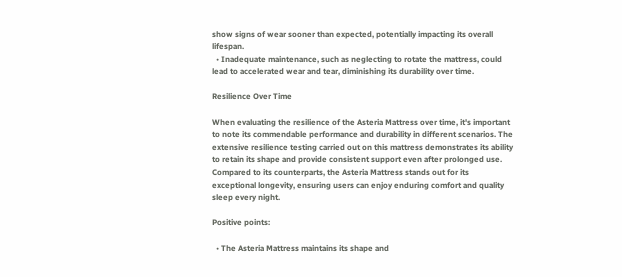show signs of wear sooner than expected, potentially impacting its overall lifespan.
  • Inadequate maintenance, such as neglecting to rotate the mattress, could lead to accelerated wear and tear, diminishing its durability over time.

Resilience Over Time

When evaluating the resilience of the Asteria Mattress over time, it's important to note its commendable performance and durability in different scenarios. The extensive resilience testing carried out on this mattress demonstrates its ability to retain its shape and provide consistent support even after prolonged use. Compared to its counterparts, the Asteria Mattress stands out for its exceptional longevity, ensuring users can enjoy enduring comfort and quality sleep every night.

Positive points:

  • The Asteria Mattress maintains its shape and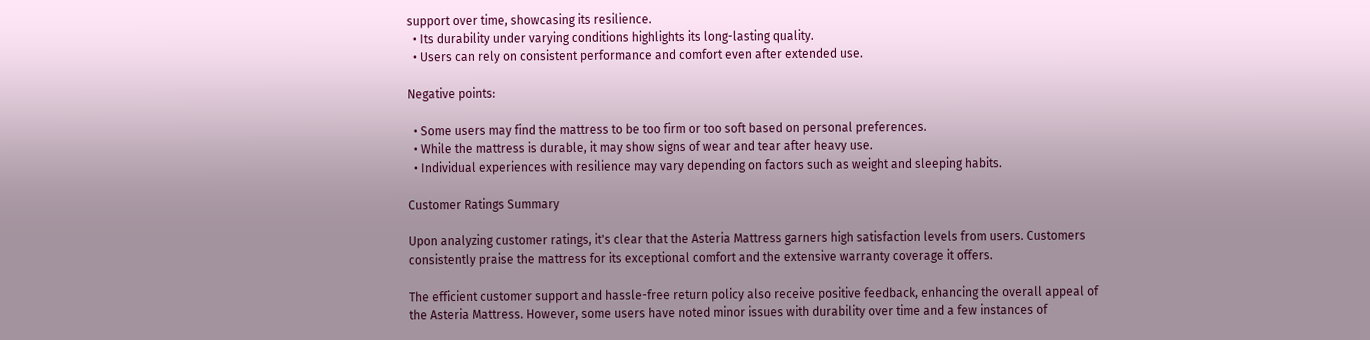support over time, showcasing its resilience.
  • Its durability under varying conditions highlights its long-lasting quality.
  • Users can rely on consistent performance and comfort even after extended use.

Negative points:

  • Some users may find the mattress to be too firm or too soft based on personal preferences.
  • While the mattress is durable, it may show signs of wear and tear after heavy use.
  • Individual experiences with resilience may vary depending on factors such as weight and sleeping habits.

Customer Ratings Summary

Upon analyzing customer ratings, it's clear that the Asteria Mattress garners high satisfaction levels from users. Customers consistently praise the mattress for its exceptional comfort and the extensive warranty coverage it offers.

The efficient customer support and hassle-free return policy also receive positive feedback, enhancing the overall appeal of the Asteria Mattress. However, some users have noted minor issues with durability over time and a few instances of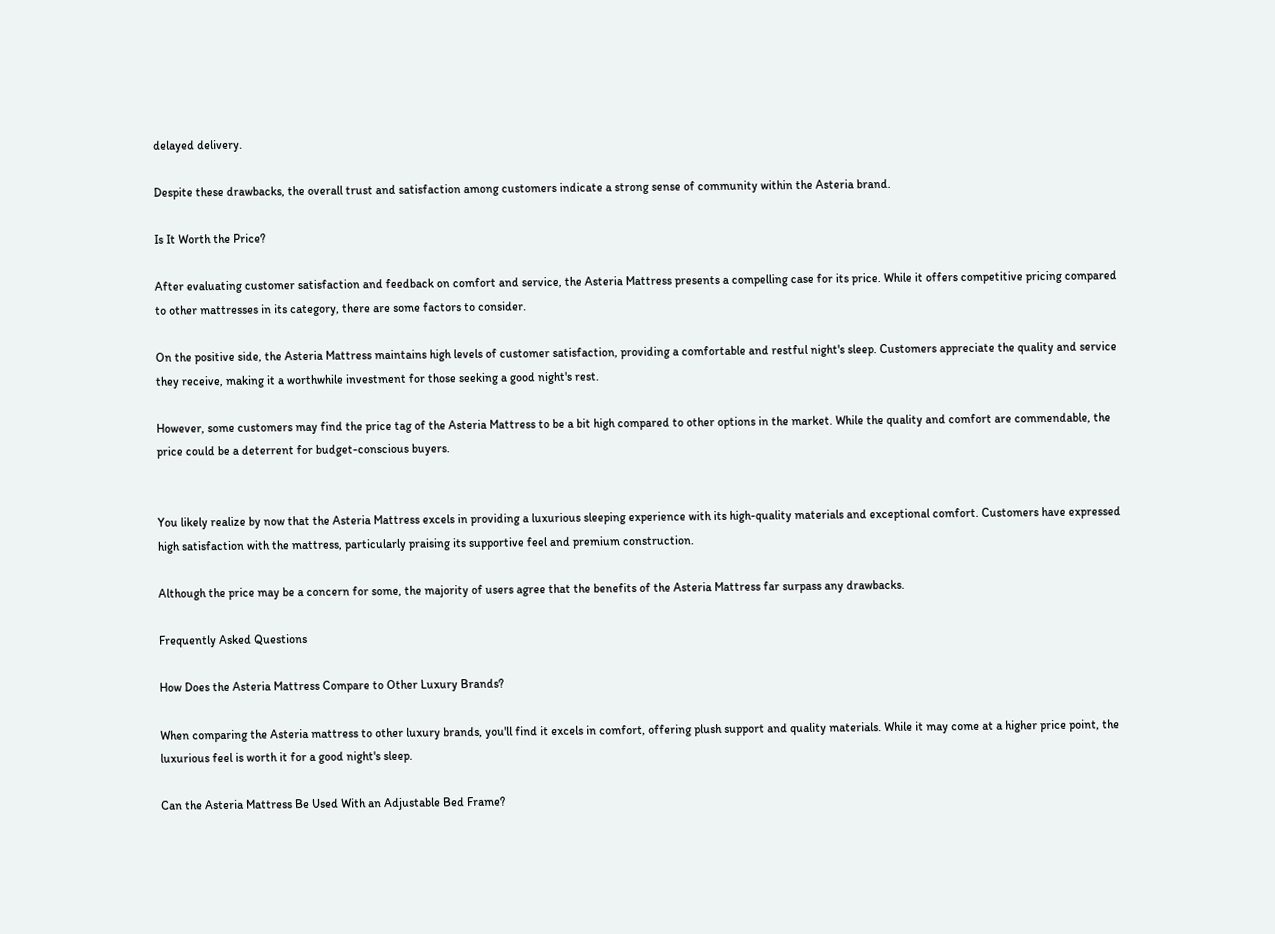delayed delivery.

Despite these drawbacks, the overall trust and satisfaction among customers indicate a strong sense of community within the Asteria brand.

Is It Worth the Price?

After evaluating customer satisfaction and feedback on comfort and service, the Asteria Mattress presents a compelling case for its price. While it offers competitive pricing compared to other mattresses in its category, there are some factors to consider.

On the positive side, the Asteria Mattress maintains high levels of customer satisfaction, providing a comfortable and restful night's sleep. Customers appreciate the quality and service they receive, making it a worthwhile investment for those seeking a good night's rest.

However, some customers may find the price tag of the Asteria Mattress to be a bit high compared to other options in the market. While the quality and comfort are commendable, the price could be a deterrent for budget-conscious buyers.


You likely realize by now that the Asteria Mattress excels in providing a luxurious sleeping experience with its high-quality materials and exceptional comfort. Customers have expressed high satisfaction with the mattress, particularly praising its supportive feel and premium construction.

Although the price may be a concern for some, the majority of users agree that the benefits of the Asteria Mattress far surpass any drawbacks.

Frequently Asked Questions

How Does the Asteria Mattress Compare to Other Luxury Brands?

When comparing the Asteria mattress to other luxury brands, you'll find it excels in comfort, offering plush support and quality materials. While it may come at a higher price point, the luxurious feel is worth it for a good night's sleep.

Can the Asteria Mattress Be Used With an Adjustable Bed Frame?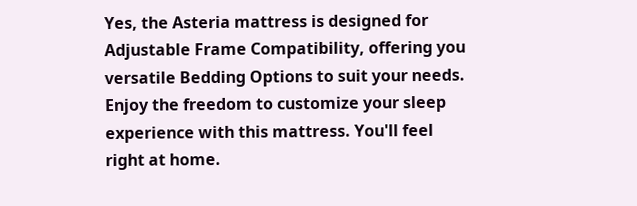Yes, the Asteria mattress is designed for Adjustable Frame Compatibility, offering you versatile Bedding Options to suit your needs. Enjoy the freedom to customize your sleep experience with this mattress. You'll feel right at home.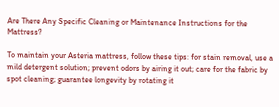Are There Any Specific Cleaning or Maintenance Instructions for the Mattress?

To maintain your Asteria mattress, follow these tips: for stain removal, use a mild detergent solution; prevent odors by airing it out; care for the fabric by spot cleaning; guarantee longevity by rotating it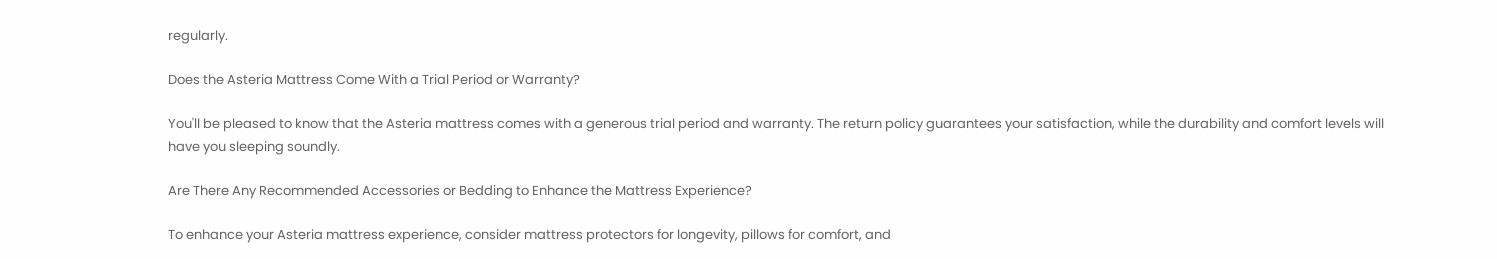regularly.

Does the Asteria Mattress Come With a Trial Period or Warranty?

You'll be pleased to know that the Asteria mattress comes with a generous trial period and warranty. The return policy guarantees your satisfaction, while the durability and comfort levels will have you sleeping soundly.

Are There Any Recommended Accessories or Bedding to Enhance the Mattress Experience?

To enhance your Asteria mattress experience, consider mattress protectors for longevity, pillows for comfort, and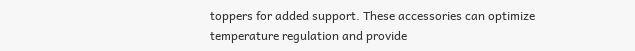toppers for added support. These accessories can optimize temperature regulation and provide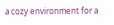a cozy environment for a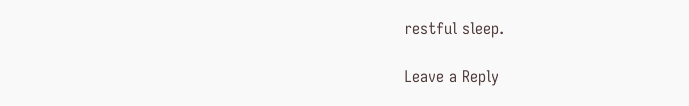restful sleep.

Leave a Reply